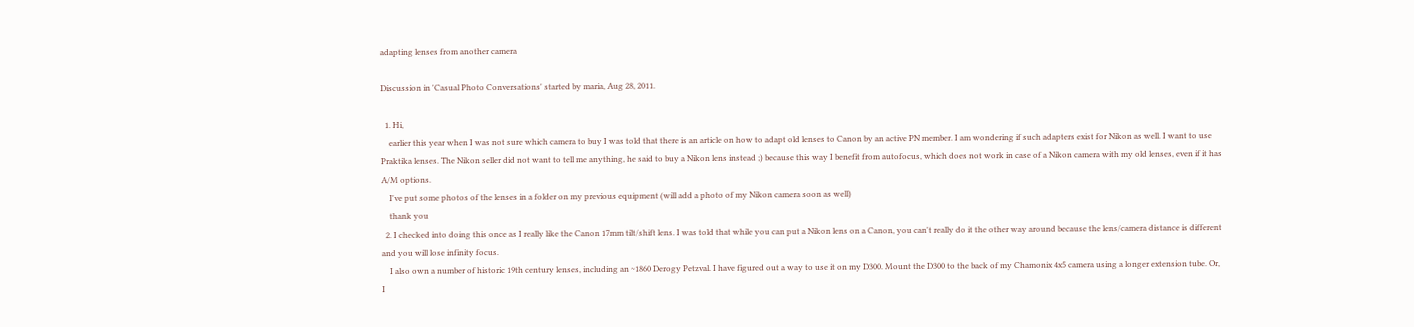adapting lenses from another camera

Discussion in 'Casual Photo Conversations' started by maria, Aug 28, 2011.

  1. Hi,
    earlier this year when I was not sure which camera to buy I was told that there is an article on how to adapt old lenses to Canon by an active PN member. I am wondering if such adapters exist for Nikon as well. I want to use Praktika lenses. The Nikon seller did not want to tell me anything, he said to buy a Nikon lens instead ;) because this way I benefit from autofocus, which does not work in case of a Nikon camera with my old lenses, even if it has A/M options.
    I've put some photos of the lenses in a folder on my previous equipment (will add a photo of my Nikon camera soon as well)
    thank you
  2. I checked into doing this once as I really like the Canon 17mm tilt/shift lens. I was told that while you can put a Nikon lens on a Canon, you can't really do it the other way around because the lens/camera distance is different and you will lose infinity focus.
    I also own a number of historic 19th century lenses, including an ~1860 Derogy Petzval. I have figured out a way to use it on my D300. Mount the D300 to the back of my Chamonix 4x5 camera using a longer extension tube. Or, I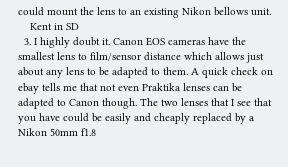could mount the lens to an existing Nikon bellows unit.
    Kent in SD
  3. I highly doubt it. Canon EOS cameras have the smallest lens to film/sensor distance which allows just about any lens to be adapted to them. A quick check on ebay tells me that not even Praktika lenses can be adapted to Canon though. The two lenses that I see that you have could be easily and cheaply replaced by a Nikon 50mm f1.8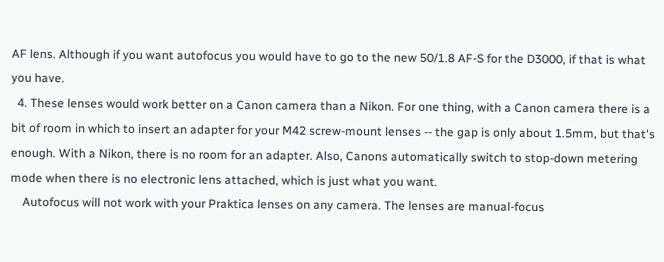AF lens. Although if you want autofocus you would have to go to the new 50/1.8 AF-S for the D3000, if that is what you have.
  4. These lenses would work better on a Canon camera than a Nikon. For one thing, with a Canon camera there is a bit of room in which to insert an adapter for your M42 screw-mount lenses -- the gap is only about 1.5mm, but that's enough. With a Nikon, there is no room for an adapter. Also, Canons automatically switch to stop-down metering mode when there is no electronic lens attached, which is just what you want.
    Autofocus will not work with your Praktica lenses on any camera. The lenses are manual-focus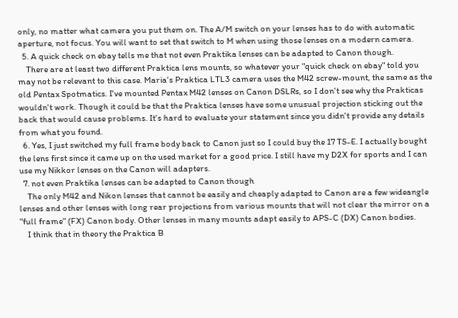only, no matter what camera you put them on. The A/M switch on your lenses has to do with automatic aperture, not focus. You will want to set that switch to M when using those lenses on a modern camera.
  5. A quick check on ebay tells me that not even Praktika lenses can be adapted to Canon though.
    There are at least two different Praktica lens mounts, so whatever your "quick check on ebay" told you may not be relevant to this case. Maria's Praktica LTL3 camera uses the M42 screw-mount, the same as the old Pentax Spotmatics. I've mounted Pentax M42 lenses on Canon DSLRs, so I don't see why the Prakticas wouldn't work. Though it could be that the Praktica lenses have some unusual projection sticking out the back that would cause problems. It's hard to evaluate your statement since you didn't provide any details from what you found.
  6. Yes, I just switched my full frame body back to Canon just so I could buy the 17 TS-E. I actually bought the lens first since it came up on the used market for a good price. I still have my D2X for sports and I can use my Nikkor lenses on the Canon will adapters.
  7. not even Praktika lenses can be adapted to Canon though
    The only M42 and Nikon lenses that cannot be easily and cheaply adapted to Canon are a few wideangle lenses and other lenses with long rear projections from various mounts that will not clear the mirror on a "full frame" (FX) Canon body. Other lenses in many mounts adapt easily to APS-C (DX) Canon bodies.
    I think that in theory the Praktica B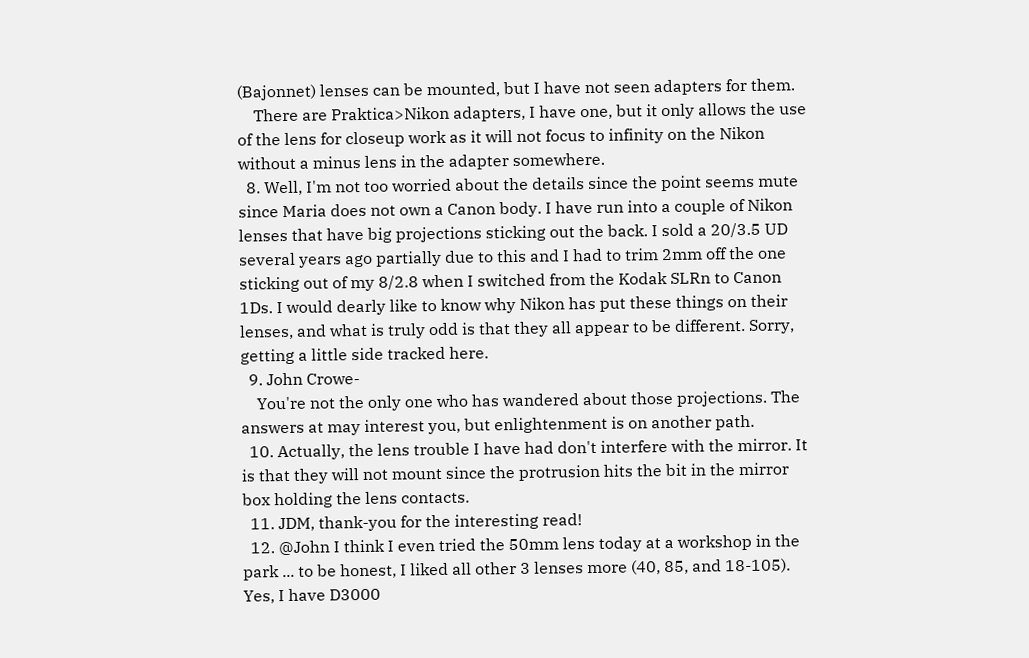(Bajonnet) lenses can be mounted, but I have not seen adapters for them.
    There are Praktica>Nikon adapters, I have one, but it only allows the use of the lens for closeup work as it will not focus to infinity on the Nikon without a minus lens in the adapter somewhere.
  8. Well, I'm not too worried about the details since the point seems mute since Maria does not own a Canon body. I have run into a couple of Nikon lenses that have big projections sticking out the back. I sold a 20/3.5 UD several years ago partially due to this and I had to trim 2mm off the one sticking out of my 8/2.8 when I switched from the Kodak SLRn to Canon 1Ds. I would dearly like to know why Nikon has put these things on their lenses, and what is truly odd is that they all appear to be different. Sorry, getting a little side tracked here.
  9. John Crowe-
    You're not the only one who has wandered about those projections. The answers at may interest you, but enlightenment is on another path.
  10. Actually, the lens trouble I have had don't interfere with the mirror. It is that they will not mount since the protrusion hits the bit in the mirror box holding the lens contacts.
  11. JDM, thank-you for the interesting read!
  12. @John I think I even tried the 50mm lens today at a workshop in the park ... to be honest, I liked all other 3 lenses more (40, 85, and 18-105). Yes, I have D3000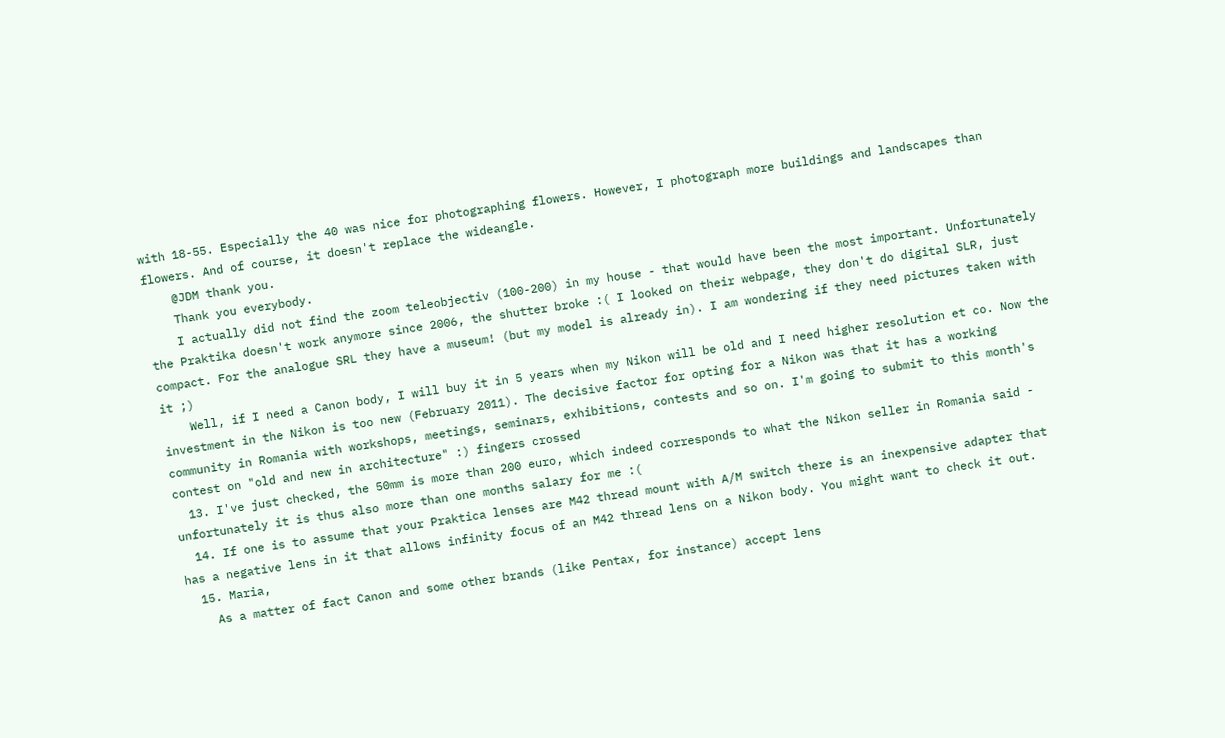with 18-55. Especially the 40 was nice for photographing flowers. However, I photograph more buildings and landscapes than flowers. And of course, it doesn't replace the wideangle.
    @JDM thank you.
    Thank you everybody.
    I actually did not find the zoom teleobjectiv (100-200) in my house - that would have been the most important. Unfortunately the Praktika doesn't work anymore since 2006, the shutter broke :( I looked on their webpage, they don't do digital SLR, just compact. For the analogue SRL they have a museum! (but my model is already in). I am wondering if they need pictures taken with it ;)
    Well, if I need a Canon body, I will buy it in 5 years when my Nikon will be old and I need higher resolution et co. Now the investment in the Nikon is too new (February 2011). The decisive factor for opting for a Nikon was that it has a working community in Romania with workshops, meetings, seminars, exhibitions, contests and so on. I'm going to submit to this month's contest on "old and new in architecture" :) fingers crossed
  13. I've just checked, the 50mm is more than 200 euro, which indeed corresponds to what the Nikon seller in Romania said - unfortunately it is thus also more than one months salary for me :(
  14. If one is to assume that your Praktica lenses are M42 thread mount with A/M switch there is an inexpensive adapter that has a negative lens in it that allows infinity focus of an M42 thread lens on a Nikon body. You might want to check it out.
  15. Maria,
    As a matter of fact Canon and some other brands (like Pentax, for instance) accept lens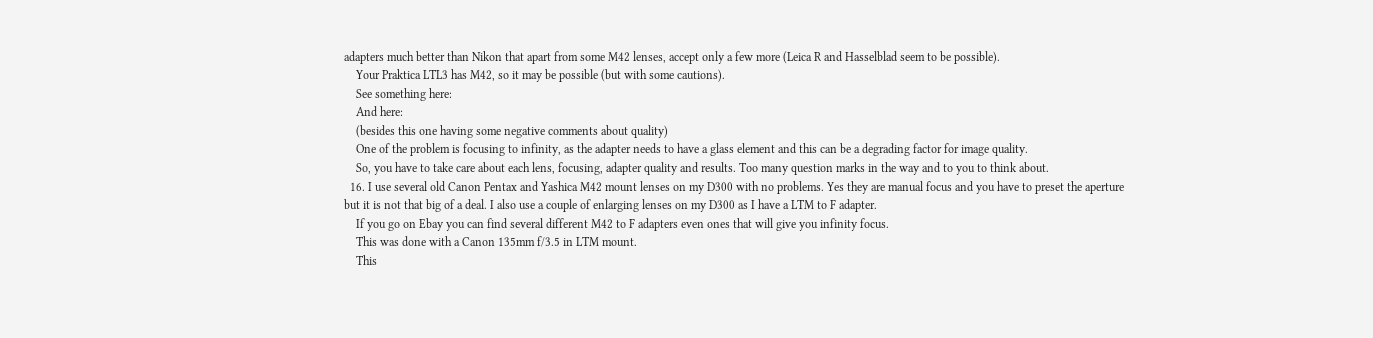adapters much better than Nikon that apart from some M42 lenses, accept only a few more (Leica R and Hasselblad seem to be possible).
    Your Praktica LTL3 has M42, so it may be possible (but with some cautions).
    See something here:
    And here:
    (besides this one having some negative comments about quality)
    One of the problem is focusing to infinity, as the adapter needs to have a glass element and this can be a degrading factor for image quality.
    So, you have to take care about each lens, focusing, adapter quality and results. Too many question marks in the way and to you to think about.
  16. I use several old Canon Pentax and Yashica M42 mount lenses on my D300 with no problems. Yes they are manual focus and you have to preset the aperture but it is not that big of a deal. I also use a couple of enlarging lenses on my D300 as I have a LTM to F adapter.
    If you go on Ebay you can find several different M42 to F adapters even ones that will give you infinity focus.
    This was done with a Canon 135mm f/3.5 in LTM mount.
    This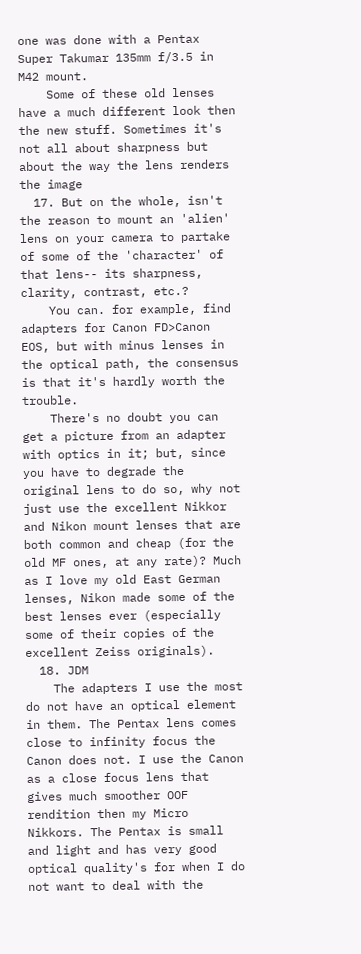one was done with a Pentax Super Takumar 135mm f/3.5 in M42 mount.
    Some of these old lenses have a much different look then the new stuff. Sometimes it's not all about sharpness but about the way the lens renders the image
  17. But on the whole, isn't the reason to mount an 'alien' lens on your camera to partake of some of the 'character' of that lens-- its sharpness, clarity, contrast, etc.?
    You can. for example, find adapters for Canon FD>Canon EOS, but with minus lenses in the optical path, the consensus is that it's hardly worth the trouble.
    There's no doubt you can get a picture from an adapter with optics in it; but, since you have to degrade the original lens to do so, why not just use the excellent Nikkor and Nikon mount lenses that are both common and cheap (for the old MF ones, at any rate)? Much as I love my old East German lenses, Nikon made some of the best lenses ever (especially some of their copies of the excellent Zeiss originals).
  18. JDM
    The adapters I use the most do not have an optical element in them. The Pentax lens comes close to infinity focus the Canon does not. I use the Canon as a close focus lens that gives much smoother OOF rendition then my Micro Nikkors. The Pentax is small and light and has very good optical quality's for when I do not want to deal with the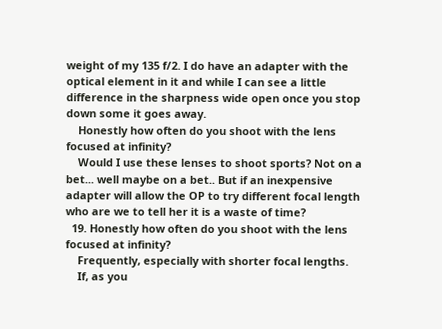weight of my 135 f/2. I do have an adapter with the optical element in it and while I can see a little difference in the sharpness wide open once you stop down some it goes away.
    Honestly how often do you shoot with the lens focused at infinity?
    Would I use these lenses to shoot sports? Not on a bet... well maybe on a bet.. But if an inexpensive adapter will allow the OP to try different focal length who are we to tell her it is a waste of time?
  19. Honestly how often do you shoot with the lens focused at infinity?
    Frequently, especially with shorter focal lengths.
    If, as you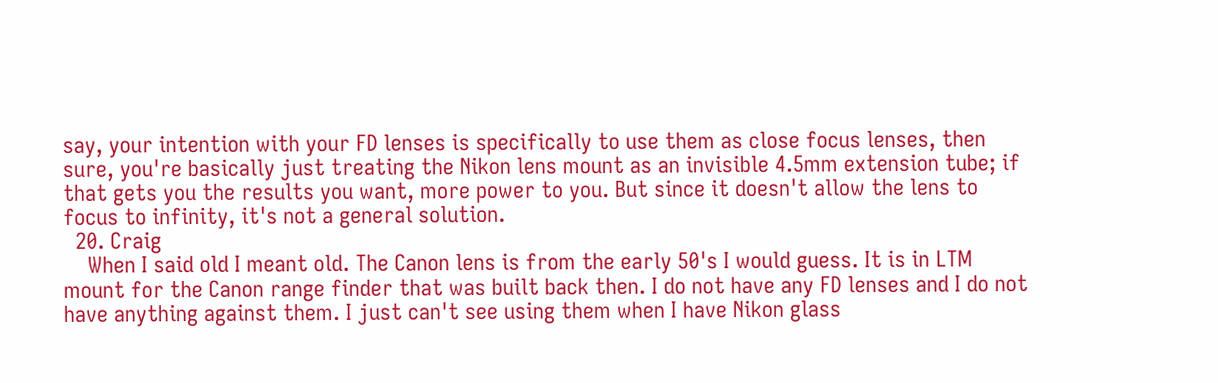say, your intention with your FD lenses is specifically to use them as close focus lenses, then sure, you're basically just treating the Nikon lens mount as an invisible 4.5mm extension tube; if that gets you the results you want, more power to you. But since it doesn't allow the lens to focus to infinity, it's not a general solution.
  20. Craig
    When I said old I meant old. The Canon lens is from the early 50's I would guess. It is in LTM mount for the Canon range finder that was built back then. I do not have any FD lenses and I do not have anything against them. I just can't see using them when I have Nikon glass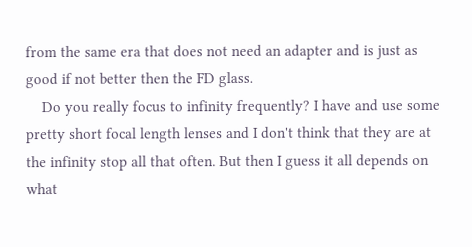from the same era that does not need an adapter and is just as good if not better then the FD glass.
    Do you really focus to infinity frequently? I have and use some pretty short focal length lenses and I don't think that they are at the infinity stop all that often. But then I guess it all depends on what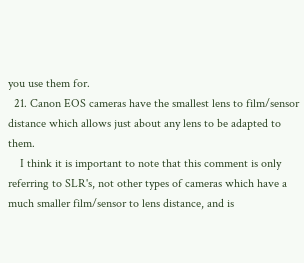you use them for.
  21. Canon EOS cameras have the smallest lens to film/sensor distance which allows just about any lens to be adapted to them.
    I think it is important to note that this comment is only referring to SLR's, not other types of cameras which have a much smaller film/sensor to lens distance, and is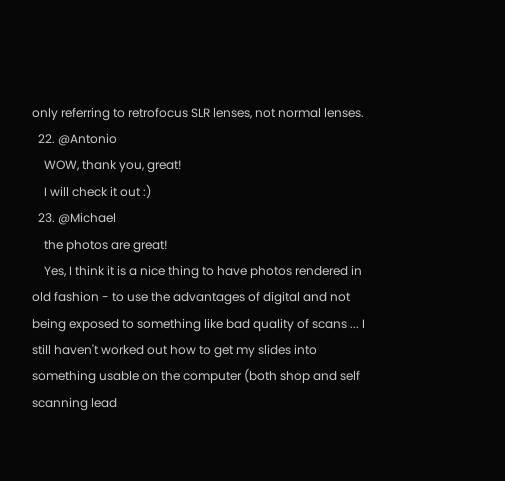only referring to retrofocus SLR lenses, not normal lenses.
  22. @Antonio
    WOW, thank you, great!
    I will check it out :)
  23. @Michael
    the photos are great!
    Yes, I think it is a nice thing to have photos rendered in old fashion - to use the advantages of digital and not being exposed to something like bad quality of scans ... I still haven't worked out how to get my slides into something usable on the computer (both shop and self scanning lead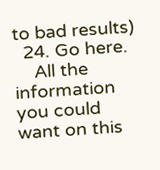to bad results)
  24. Go here.
    All the information you could want on this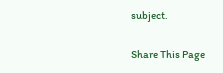subject.

Share This Page